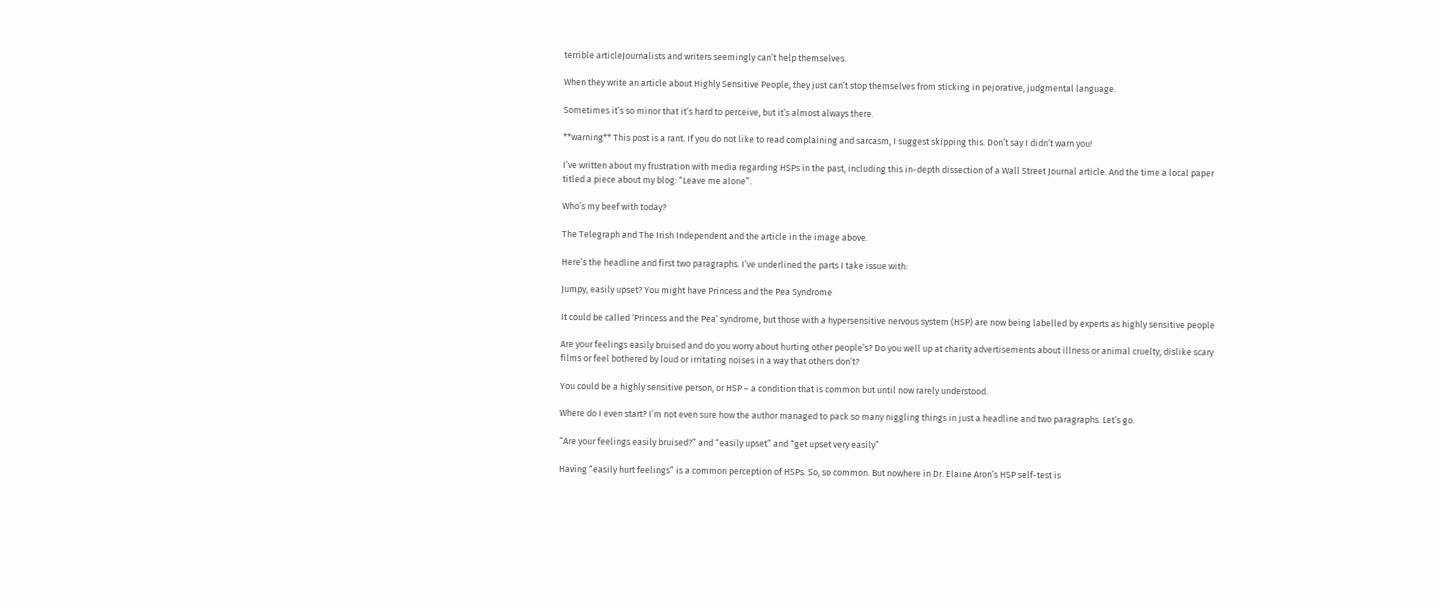terrible articleJournalists and writers seemingly can’t help themselves.

When they write an article about Highly Sensitive People, they just can’t stop themselves from sticking in pejorative, judgmental language.

Sometimes it’s so minor that it’s hard to perceive, but it’s almost always there.

**warning** This post is a rant. If you do not like to read complaining and sarcasm, I suggest skipping this. Don’t say I didn’t warn you!

I’ve written about my frustration with media regarding HSPs in the past, including this in-depth dissection of a Wall Street Journal article. And the time a local paper titled a piece about my blog: “Leave me alone”.

Who’s my beef with today?

The Telegraph and The Irish Independent and the article in the image above.

Here’s the headline and first two paragraphs. I’ve underlined the parts I take issue with:

Jumpy, easily upset? You might have Princess and the Pea Syndrome

It could be called ‘Princess and the Pea‘ syndrome, but those with a hypersensitive nervous system (HSP) are now being labelled by experts as highly sensitive people

Are your feelings easily bruised and do you worry about hurting other people’s? Do you well up at charity advertisements about illness or animal cruelty, dislike scary films or feel bothered by loud or irritating noises in a way that others don’t?

You could be a highly sensitive person, or HSP – a condition that is common but until now rarely understood.

Where do I even start? I’m not even sure how the author managed to pack so many niggling things in just a headline and two paragraphs. Let’s go.

“Are your feelings easily bruised?” and “easily upset” and “get upset very easily”

Having “easily hurt feelings” is a common perception of HSPs. So, so common. But nowhere in Dr. Elaine Aron’s HSP self-test is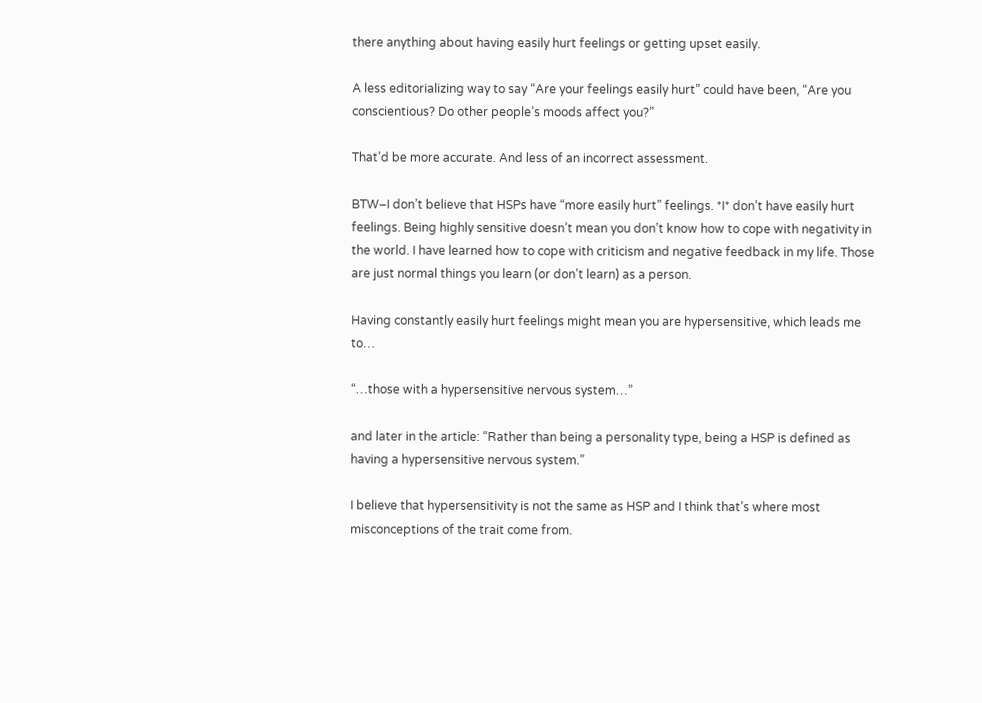there anything about having easily hurt feelings or getting upset easily.

A less editorializing way to say “Are your feelings easily hurt” could have been, “Are you conscientious? Do other people’s moods affect you?”

That’d be more accurate. And less of an incorrect assessment.

BTW–I don’t believe that HSPs have “more easily hurt” feelings. *I* don’t have easily hurt feelings. Being highly sensitive doesn’t mean you don’t know how to cope with negativity in the world. I have learned how to cope with criticism and negative feedback in my life. Those are just normal things you learn (or don’t learn) as a person.

Having constantly easily hurt feelings might mean you are hypersensitive, which leads me to…

“…those with a hypersensitive nervous system…”

and later in the article: “Rather than being a personality type, being a HSP is defined as having a hypersensitive nervous system.”

I believe that hypersensitivity is not the same as HSP and I think that’s where most misconceptions of the trait come from.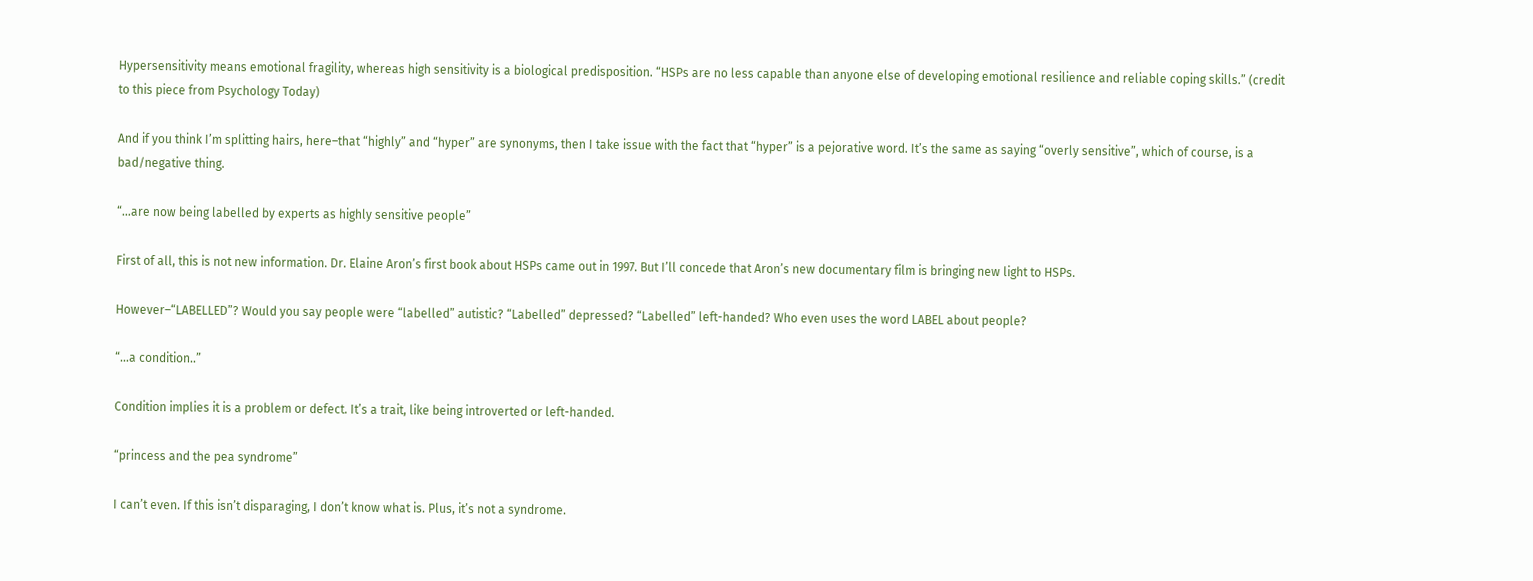Hypersensitivity means emotional fragility, whereas high sensitivity is a biological predisposition. “HSPs are no less capable than anyone else of developing emotional resilience and reliable coping skills.” (credit to this piece from Psychology Today)

And if you think I’m splitting hairs, here–that “highly” and “hyper” are synonyms, then I take issue with the fact that “hyper” is a pejorative word. It’s the same as saying “overly sensitive”, which of course, is a bad/negative thing.

“…are now being labelled by experts as highly sensitive people”

First of all, this is not new information. Dr. Elaine Aron’s first book about HSPs came out in 1997. But I’ll concede that Aron’s new documentary film is bringing new light to HSPs.

However–“LABELLED”? Would you say people were “labelled” autistic? “Labelled” depressed? “Labelled” left-handed? Who even uses the word LABEL about people?

“…a condition..”

Condition implies it is a problem or defect. It’s a trait, like being introverted or left-handed.

“princess and the pea syndrome”

I can’t even. If this isn’t disparaging, I don’t know what is. Plus, it’s not a syndrome.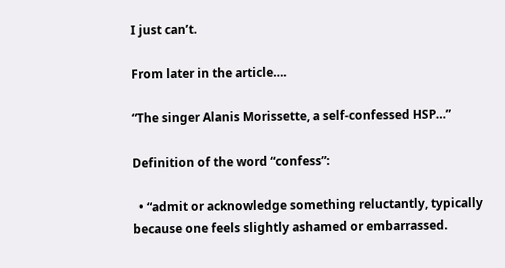I just can’t.

From later in the article….

“The singer Alanis Morissette, a self-confessed HSP…”

Definition of the word “confess”:

  • “admit or acknowledge something reluctantly, typically because one feels slightly ashamed or embarrassed.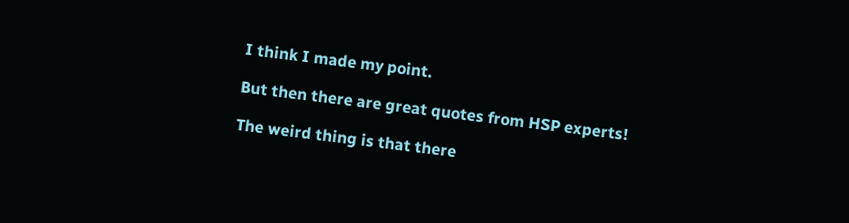I think I made my point.

But then there are great quotes from HSP experts!

The weird thing is that there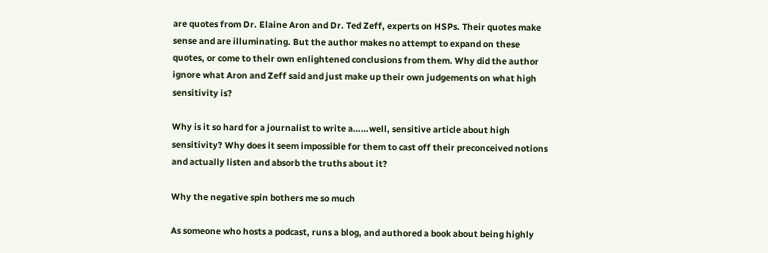are quotes from Dr. Elaine Aron and Dr. Ted Zeff, experts on HSPs. Their quotes make sense and are illuminating. But the author makes no attempt to expand on these quotes, or come to their own enlightened conclusions from them. Why did the author ignore what Aron and Zeff said and just make up their own judgements on what high sensitivity is?

Why is it so hard for a journalist to write a……well, sensitive article about high sensitivity? Why does it seem impossible for them to cast off their preconceived notions and actually listen and absorb the truths about it?

Why the negative spin bothers me so much

As someone who hosts a podcast, runs a blog, and authored a book about being highly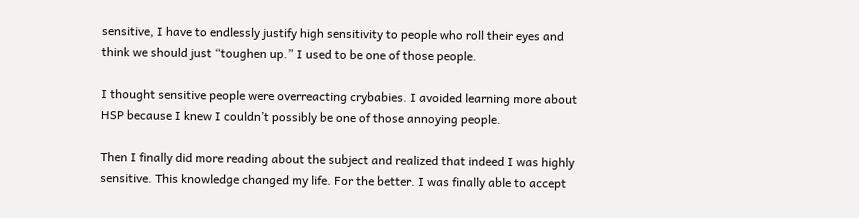sensitive, I have to endlessly justify high sensitivity to people who roll their eyes and think we should just “toughen up.” I used to be one of those people.

I thought sensitive people were overreacting crybabies. I avoided learning more about HSP because I knew I couldn’t possibly be one of those annoying people.

Then I finally did more reading about the subject and realized that indeed I was highly sensitive. This knowledge changed my life. For the better. I was finally able to accept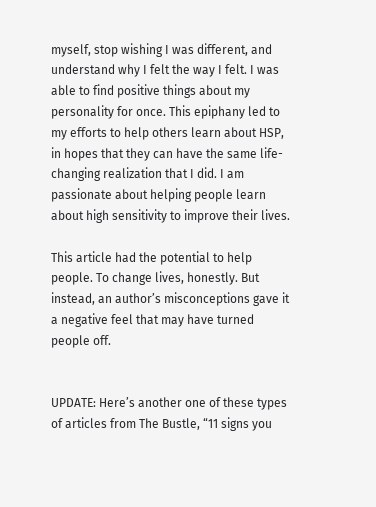myself, stop wishing I was different, and understand why I felt the way I felt. I was able to find positive things about my personality for once. This epiphany led to my efforts to help others learn about HSP, in hopes that they can have the same life-changing realization that I did. I am passionate about helping people learn about high sensitivity to improve their lives.

This article had the potential to help people. To change lives, honestly. But instead, an author’s misconceptions gave it a negative feel that may have turned people off.


UPDATE: Here’s another one of these types of articles from The Bustle, “11 signs you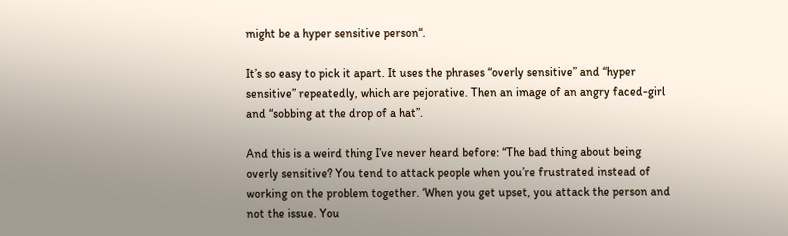might be a hyper sensitive person“.

It’s so easy to pick it apart. It uses the phrases “overly sensitive” and “hyper sensitive” repeatedly, which are pejorative. Then an image of an angry faced-girl and “sobbing at the drop of a hat”.

And this is a weird thing I’ve never heard before: “The bad thing about being overly sensitive? You tend to attack people when you’re frustrated instead of working on the problem together. ‘When you get upset, you attack the person and not the issue. You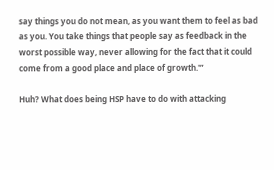say things you do not mean, as you want them to feel as bad as you. You take things that people say as feedback in the worst possible way, never allowing for the fact that it could come from a good place and place of growth.'”

Huh? What does being HSP have to do with attacking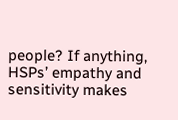people? If anything, HSPs’ empathy and sensitivity makes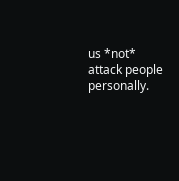us *not* attack people personally.